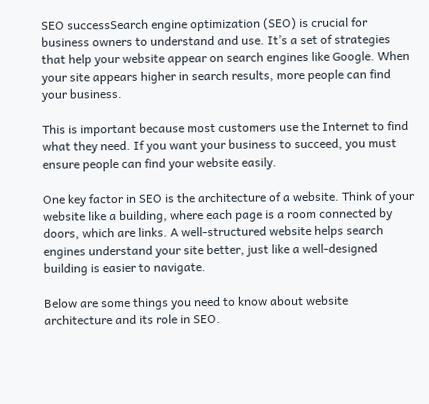SEO successSearch engine optimization (SEO) is crucial for business owners to understand and use. It’s a set of strategies that help your website appear on search engines like Google. When your site appears higher in search results, more people can find your business.

This is important because most customers use the Internet to find what they need. If you want your business to succeed, you must ensure people can find your website easily.

One key factor in SEO is the architecture of a website. Think of your website like a building, where each page is a room connected by doors, which are links. A well-structured website helps search engines understand your site better, just like a well-designed building is easier to navigate.

Below are some things you need to know about website architecture and its role in SEO.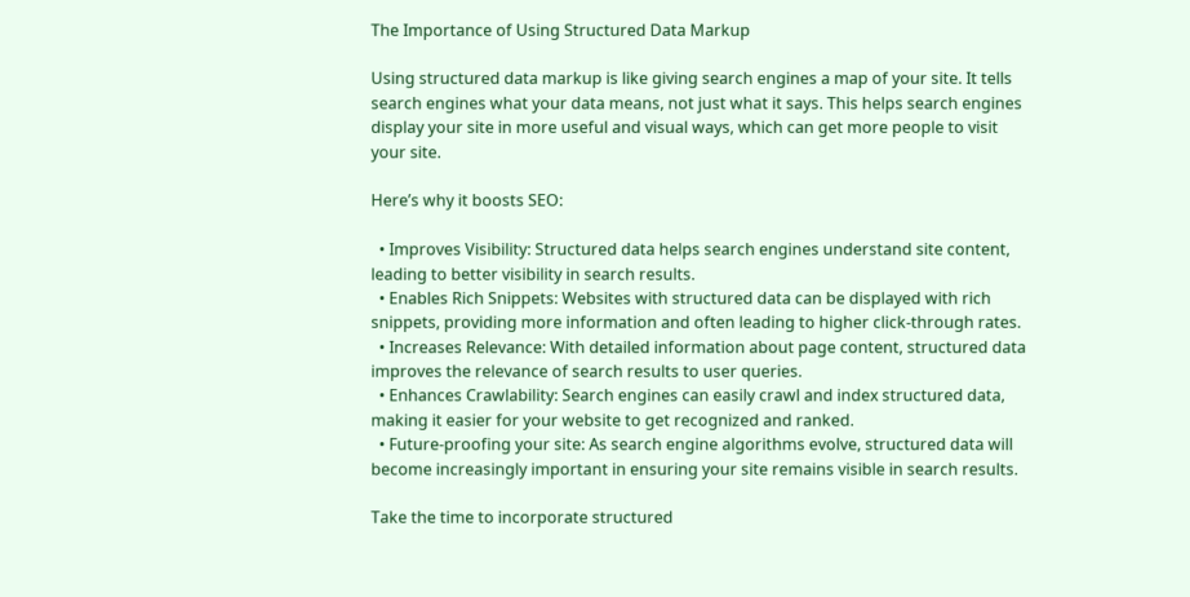The Importance of Using Structured Data Markup

Using structured data markup is like giving search engines a map of your site. It tells search engines what your data means, not just what it says. This helps search engines display your site in more useful and visual ways, which can get more people to visit your site.

Here’s why it boosts SEO:

  • Improves Visibility: Structured data helps search engines understand site content, leading to better visibility in search results.
  • Enables Rich Snippets: Websites with structured data can be displayed with rich snippets, providing more information and often leading to higher click-through rates.
  • Increases Relevance: With detailed information about page content, structured data improves the relevance of search results to user queries.
  • Enhances Crawlability: Search engines can easily crawl and index structured data, making it easier for your website to get recognized and ranked.
  • Future-proofing your site: As search engine algorithms evolve, structured data will become increasingly important in ensuring your site remains visible in search results.

Take the time to incorporate structured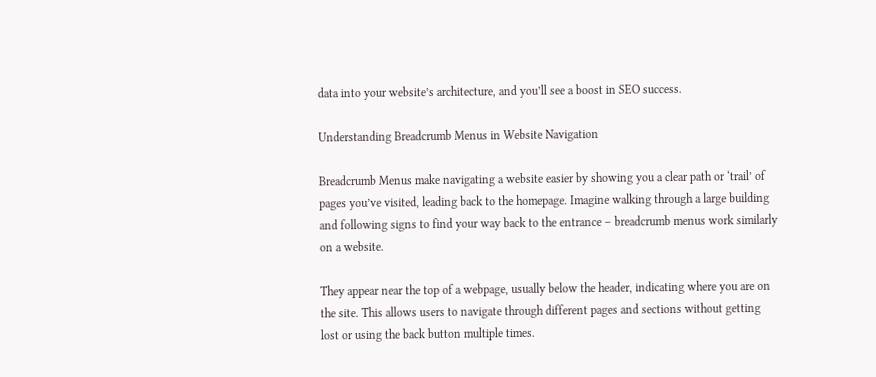data into your website’s architecture, and you’ll see a boost in SEO success.

Understanding Breadcrumb Menus in Website Navigation

Breadcrumb Menus make navigating a website easier by showing you a clear path or ‘trail’ of pages you’ve visited, leading back to the homepage. Imagine walking through a large building and following signs to find your way back to the entrance – breadcrumb menus work similarly on a website.

They appear near the top of a webpage, usually below the header, indicating where you are on the site. This allows users to navigate through different pages and sections without getting lost or using the back button multiple times.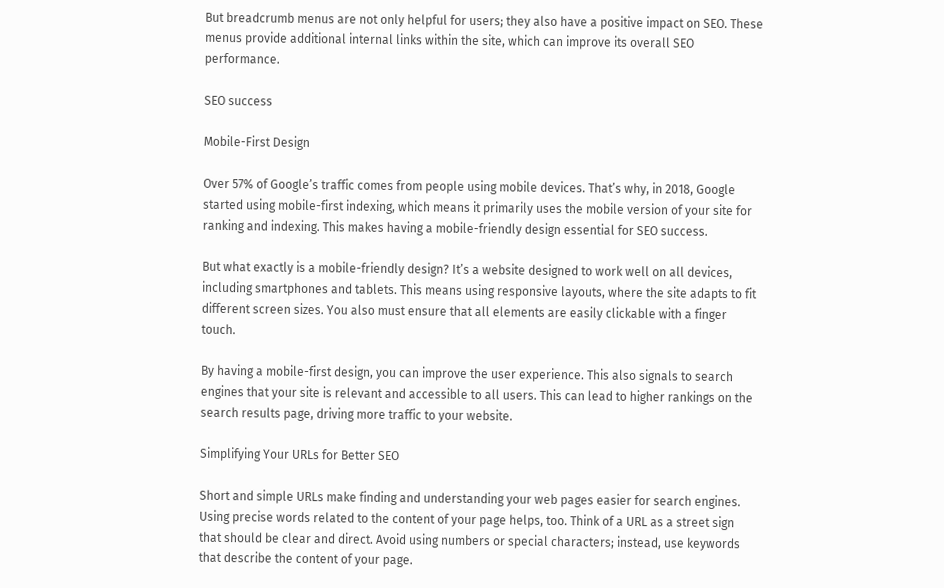But breadcrumb menus are not only helpful for users; they also have a positive impact on SEO. These menus provide additional internal links within the site, which can improve its overall SEO performance.

SEO success

Mobile-First Design

Over 57% of Google’s traffic comes from people using mobile devices. That’s why, in 2018, Google started using mobile-first indexing, which means it primarily uses the mobile version of your site for ranking and indexing. This makes having a mobile-friendly design essential for SEO success.

But what exactly is a mobile-friendly design? It’s a website designed to work well on all devices, including smartphones and tablets. This means using responsive layouts, where the site adapts to fit different screen sizes. You also must ensure that all elements are easily clickable with a finger touch.

By having a mobile-first design, you can improve the user experience. This also signals to search engines that your site is relevant and accessible to all users. This can lead to higher rankings on the search results page, driving more traffic to your website.

Simplifying Your URLs for Better SEO

Short and simple URLs make finding and understanding your web pages easier for search engines. Using precise words related to the content of your page helps, too. Think of a URL as a street sign that should be clear and direct. Avoid using numbers or special characters; instead, use keywords that describe the content of your page.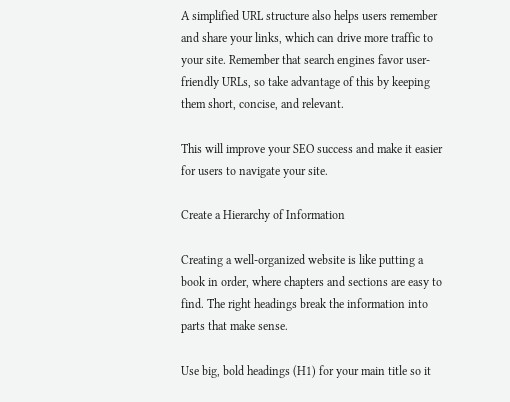A simplified URL structure also helps users remember and share your links, which can drive more traffic to your site. Remember that search engines favor user-friendly URLs, so take advantage of this by keeping them short, concise, and relevant.

This will improve your SEO success and make it easier for users to navigate your site.

Create a Hierarchy of Information

Creating a well-organized website is like putting a book in order, where chapters and sections are easy to find. The right headings break the information into parts that make sense.

Use big, bold headings (H1) for your main title so it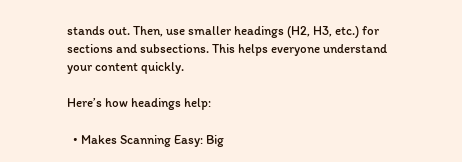stands out. Then, use smaller headings (H2, H3, etc.) for sections and subsections. This helps everyone understand your content quickly.

Here’s how headings help:

  • Makes Scanning Easy: Big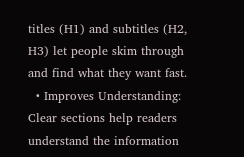titles (H1) and subtitles (H2, H3) let people skim through and find what they want fast.
  • Improves Understanding: Clear sections help readers understand the information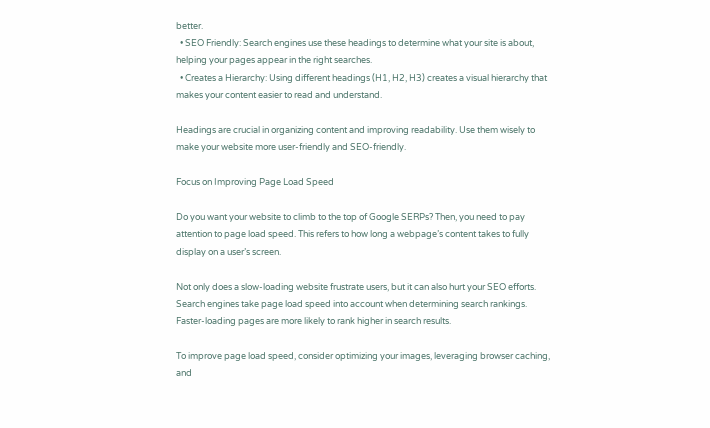better.
  • SEO Friendly: Search engines use these headings to determine what your site is about, helping your pages appear in the right searches.
  • Creates a Hierarchy: Using different headings (H1, H2, H3) creates a visual hierarchy that makes your content easier to read and understand.

Headings are crucial in organizing content and improving readability. Use them wisely to make your website more user-friendly and SEO-friendly.

Focus on Improving Page Load Speed

Do you want your website to climb to the top of Google SERPs? Then, you need to pay attention to page load speed. This refers to how long a webpage’s content takes to fully display on a user’s screen.

Not only does a slow-loading website frustrate users, but it can also hurt your SEO efforts. Search engines take page load speed into account when determining search rankings. Faster-loading pages are more likely to rank higher in search results.

To improve page load speed, consider optimizing your images, leveraging browser caching, and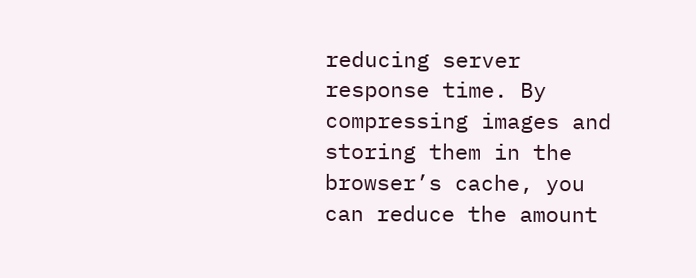reducing server response time. By compressing images and storing them in the browser’s cache, you can reduce the amount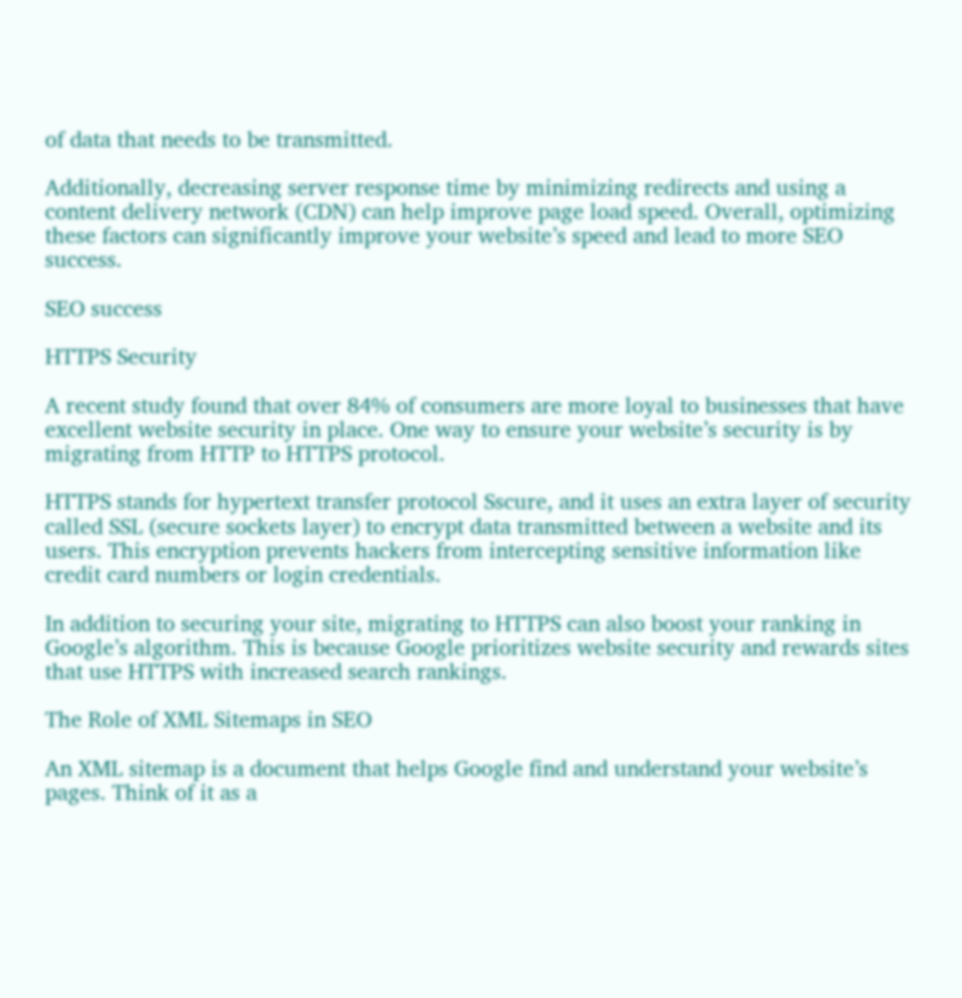of data that needs to be transmitted.

Additionally, decreasing server response time by minimizing redirects and using a content delivery network (CDN) can help improve page load speed. Overall, optimizing these factors can significantly improve your website’s speed and lead to more SEO success.

SEO success

HTTPS Security

A recent study found that over 84% of consumers are more loyal to businesses that have excellent website security in place. One way to ensure your website’s security is by migrating from HTTP to HTTPS protocol.

HTTPS stands for hypertext transfer protocol Sscure, and it uses an extra layer of security called SSL (secure sockets layer) to encrypt data transmitted between a website and its users. This encryption prevents hackers from intercepting sensitive information like credit card numbers or login credentials.

In addition to securing your site, migrating to HTTPS can also boost your ranking in Google’s algorithm. This is because Google prioritizes website security and rewards sites that use HTTPS with increased search rankings.

The Role of XML Sitemaps in SEO

An XML sitemap is a document that helps Google find and understand your website’s pages. Think of it as a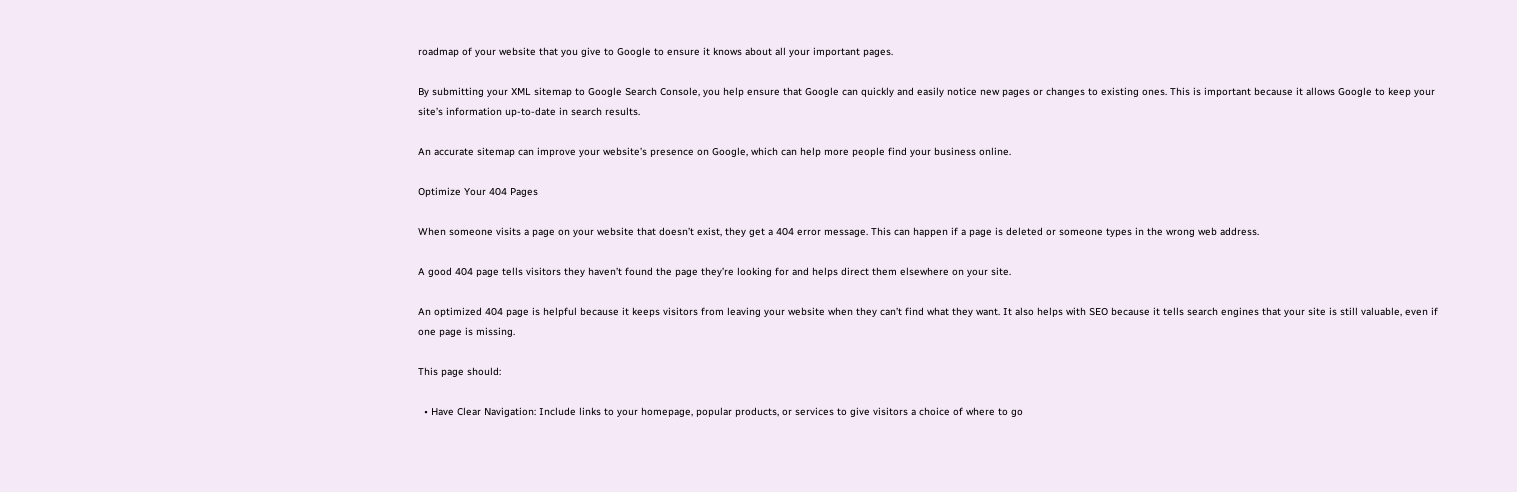roadmap of your website that you give to Google to ensure it knows about all your important pages.

By submitting your XML sitemap to Google Search Console, you help ensure that Google can quickly and easily notice new pages or changes to existing ones. This is important because it allows Google to keep your site’s information up-to-date in search results.

An accurate sitemap can improve your website’s presence on Google, which can help more people find your business online.

Optimize Your 404 Pages

When someone visits a page on your website that doesn’t exist, they get a 404 error message. This can happen if a page is deleted or someone types in the wrong web address.

A good 404 page tells visitors they haven’t found the page they’re looking for and helps direct them elsewhere on your site.

An optimized 404 page is helpful because it keeps visitors from leaving your website when they can’t find what they want. It also helps with SEO because it tells search engines that your site is still valuable, even if one page is missing.

This page should:

  • Have Clear Navigation: Include links to your homepage, popular products, or services to give visitors a choice of where to go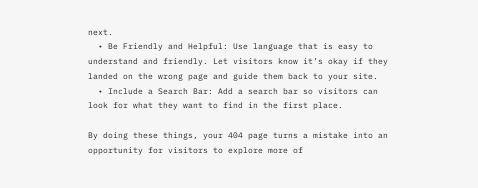next.
  • Be Friendly and Helpful: Use language that is easy to understand and friendly. Let visitors know it’s okay if they landed on the wrong page and guide them back to your site.
  • Include a Search Bar: Add a search bar so visitors can look for what they want to find in the first place.

By doing these things, your 404 page turns a mistake into an opportunity for visitors to explore more of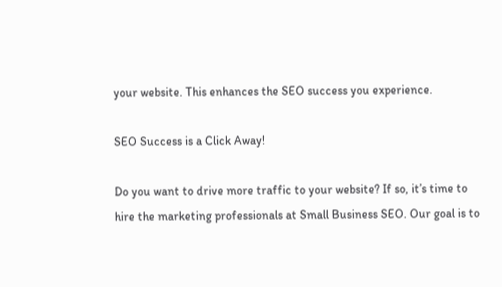your website. This enhances the SEO success you experience.

SEO Success is a Click Away!

Do you want to drive more traffic to your website? If so, it’s time to hire the marketing professionals at Small Business SEO. Our goal is to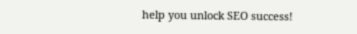help you unlock SEO success!